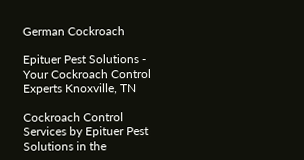German Cockroach

Epituer Pest Solutions - Your Cockroach Control Experts Knoxville, TN

Cockroach Control Services by Epituer Pest Solutions in the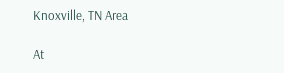Knoxville, TN Area

At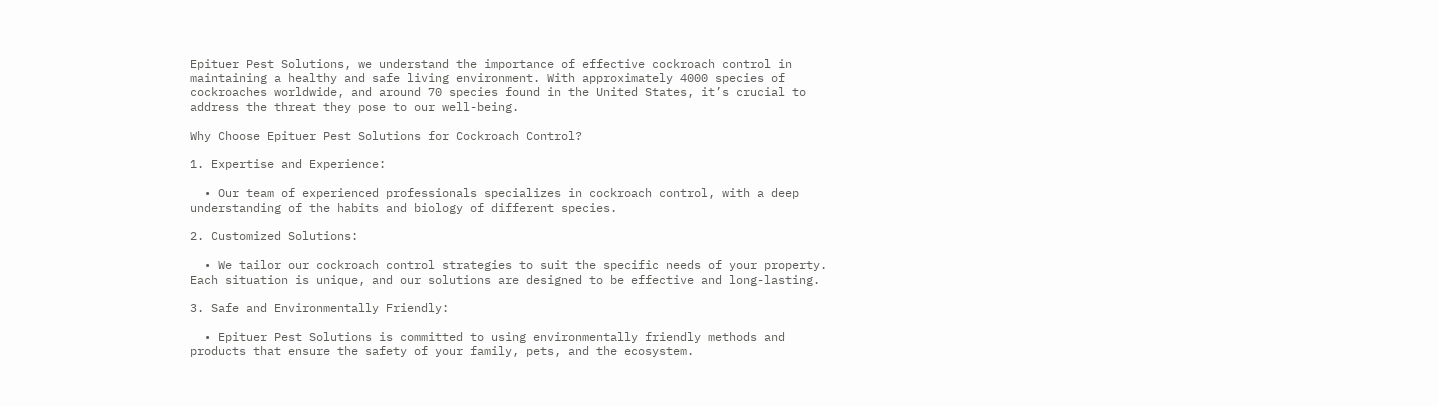Epituer Pest Solutions, we understand the importance of effective cockroach control in maintaining a healthy and safe living environment. With approximately 4000 species of cockroaches worldwide, and around 70 species found in the United States, it’s crucial to address the threat they pose to our well-being.

Why Choose Epituer Pest Solutions for Cockroach Control?

1. Expertise and Experience:

  • Our team of experienced professionals specializes in cockroach control, with a deep understanding of the habits and biology of different species.

2. Customized Solutions:

  • We tailor our cockroach control strategies to suit the specific needs of your property. Each situation is unique, and our solutions are designed to be effective and long-lasting.

3. Safe and Environmentally Friendly:

  • Epituer Pest Solutions is committed to using environmentally friendly methods and products that ensure the safety of your family, pets, and the ecosystem.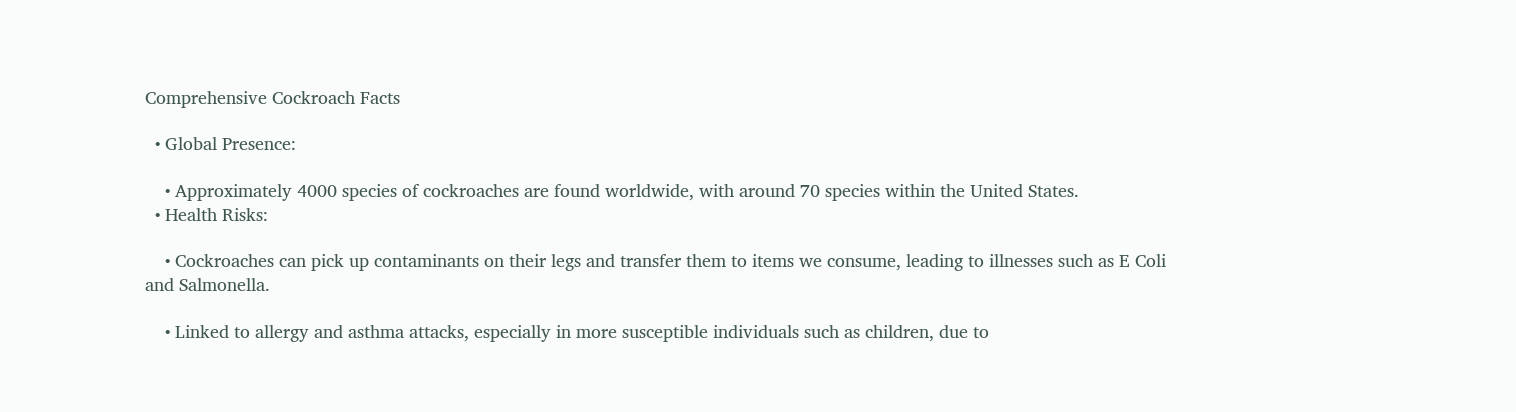Comprehensive Cockroach Facts

  • Global Presence:

    • Approximately 4000 species of cockroaches are found worldwide, with around 70 species within the United States.
  • Health Risks:

    • Cockroaches can pick up contaminants on their legs and transfer them to items we consume, leading to illnesses such as E Coli and Salmonella.

    • Linked to allergy and asthma attacks, especially in more susceptible individuals such as children, due to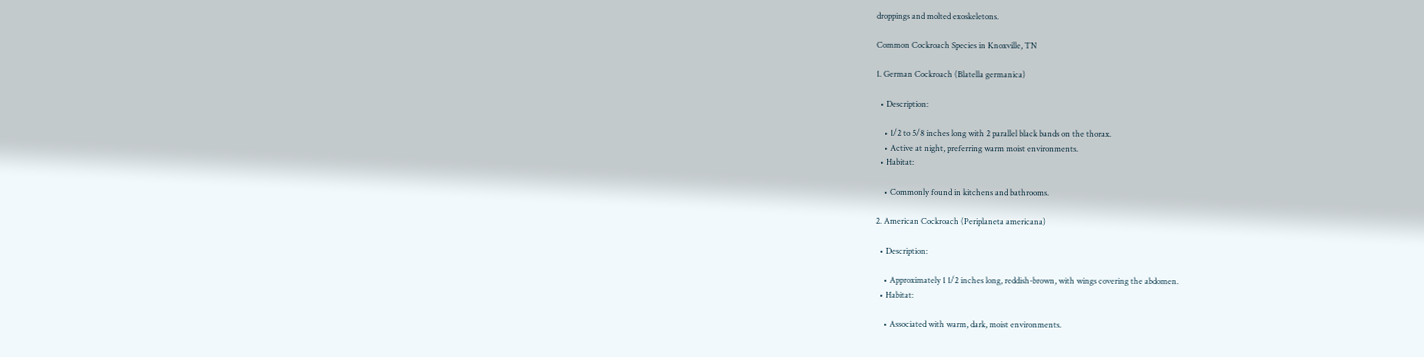droppings and molted exoskeletons.

Common Cockroach Species in Knoxville, TN

1. German Cockroach (Blatella germanica)

  • Description:

    • 1/2 to 5/8 inches long with 2 parallel black bands on the thorax.
    • Active at night, preferring warm moist environments.
  • Habitat:

    • Commonly found in kitchens and bathrooms.

2. American Cockroach (Periplaneta americana)

  • Description:

    • Approximately 1 1/2 inches long, reddish-brown, with wings covering the abdomen.
  • Habitat:

    • Associated with warm, dark, moist environments.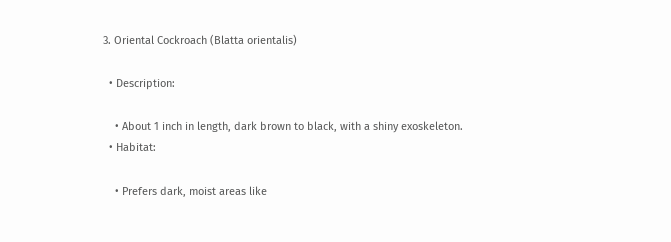3. Oriental Cockroach (Blatta orientalis)

  • Description:

    • About 1 inch in length, dark brown to black, with a shiny exoskeleton.
  • Habitat:

    • Prefers dark, moist areas like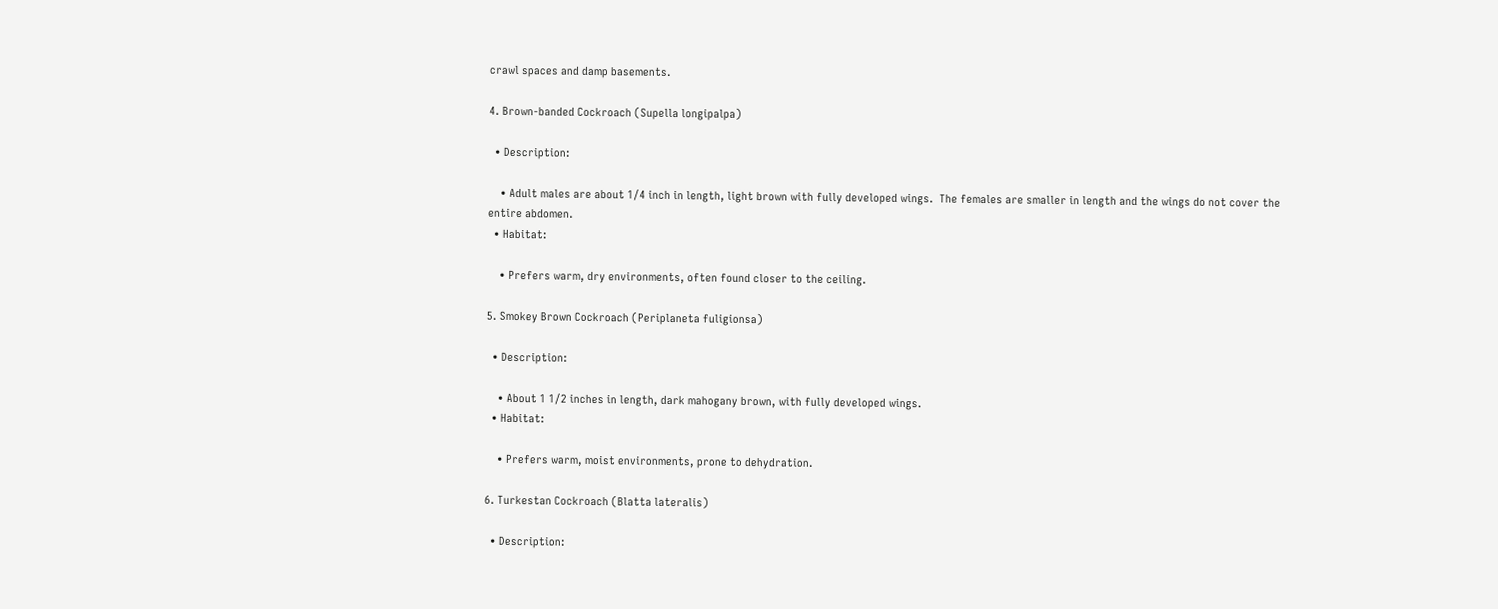crawl spaces and damp basements.

4. Brown-banded Cockroach (Supella longipalpa)

  • Description:

    • Adult males are about 1/4 inch in length, light brown with fully developed wings.  The females are smaller in length and the wings do not cover the entire abdomen.
  • Habitat:

    • Prefers warm, dry environments, often found closer to the ceiling.

5. Smokey Brown Cockroach (Periplaneta fuligionsa)

  • Description:

    • About 1 1/2 inches in length, dark mahogany brown, with fully developed wings.
  • Habitat:

    • Prefers warm, moist environments, prone to dehydration.

6. Turkestan Cockroach (Blatta lateralis)

  • Description: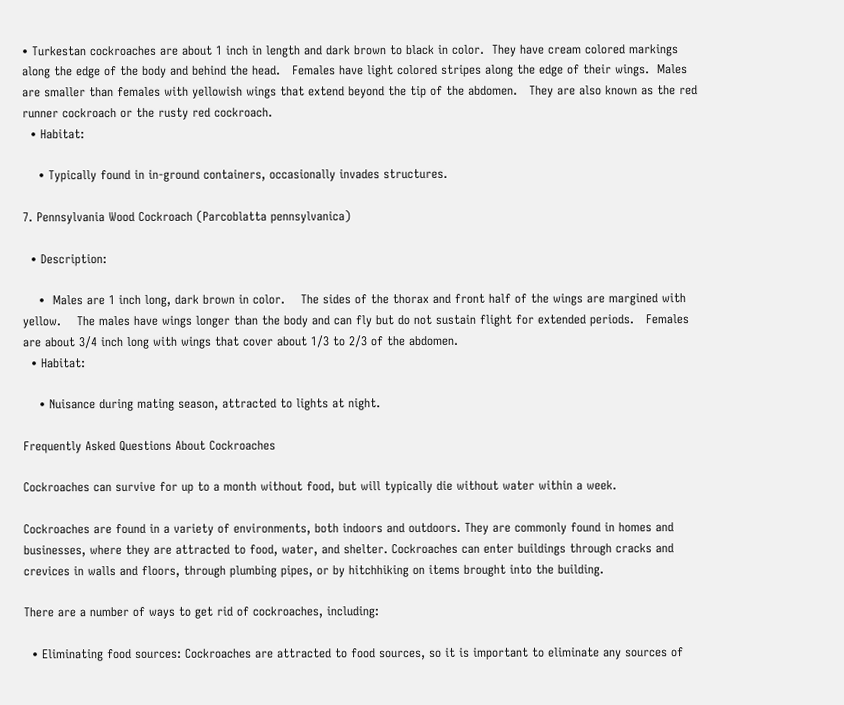• Turkestan cockroaches are about 1 inch in length and dark brown to black in color.  They have cream colored markings along the edge of the body and behind the head.   Females have light colored stripes along the edge of their wings.  Males are smaller than females with yellowish wings that extend beyond the tip of the abdomen.   They are also known as the red runner cockroach or the rusty red cockroach.
  • Habitat:

    • Typically found in in-ground containers, occasionally invades structures.

7. Pennsylvania Wood Cockroach (Parcoblatta pennsylvanica)

  • Description:

    •  Males are 1 inch long, dark brown in color.    The sides of the thorax and front half of the wings are margined with yellow.    The males have wings longer than the body and can fly but do not sustain flight for extended periods.   Females are about 3/4 inch long with wings that cover about 1/3 to 2/3 of the abdomen.
  • Habitat:

    • Nuisance during mating season, attracted to lights at night.

Frequently Asked Questions About Cockroaches

Cockroaches can survive for up to a month without food, but will typically die without water within a week.

Cockroaches are found in a variety of environments, both indoors and outdoors. They are commonly found in homes and businesses, where they are attracted to food, water, and shelter. Cockroaches can enter buildings through cracks and crevices in walls and floors, through plumbing pipes, or by hitchhiking on items brought into the building.

There are a number of ways to get rid of cockroaches, including:

  • Eliminating food sources: Cockroaches are attracted to food sources, so it is important to eliminate any sources of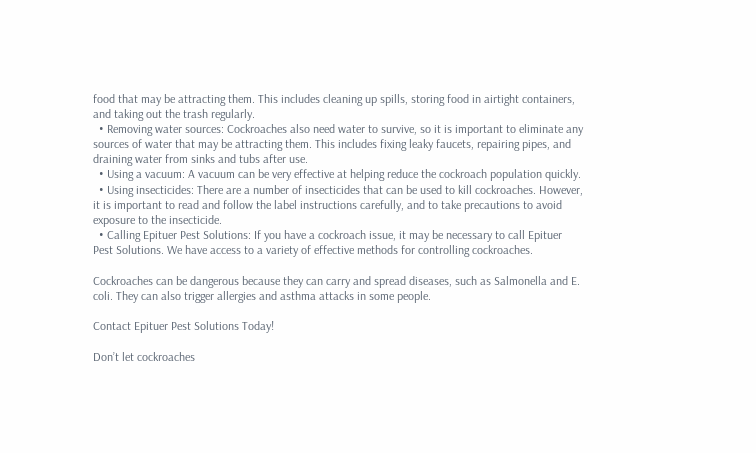food that may be attracting them. This includes cleaning up spills, storing food in airtight containers, and taking out the trash regularly.
  • Removing water sources: Cockroaches also need water to survive, so it is important to eliminate any sources of water that may be attracting them. This includes fixing leaky faucets, repairing pipes, and draining water from sinks and tubs after use.
  • Using a vacuum: A vacuum can be very effective at helping reduce the cockroach population quickly.
  • Using insecticides: There are a number of insecticides that can be used to kill cockroaches. However, it is important to read and follow the label instructions carefully, and to take precautions to avoid exposure to the insecticide.
  • Calling Epituer Pest Solutions: If you have a cockroach issue, it may be necessary to call Epituer Pest Solutions. We have access to a variety of effective methods for controlling cockroaches.

Cockroaches can be dangerous because they can carry and spread diseases, such as Salmonella and E. coli. They can also trigger allergies and asthma attacks in some people.

Contact Epituer Pest Solutions Today!

Don’t let cockroaches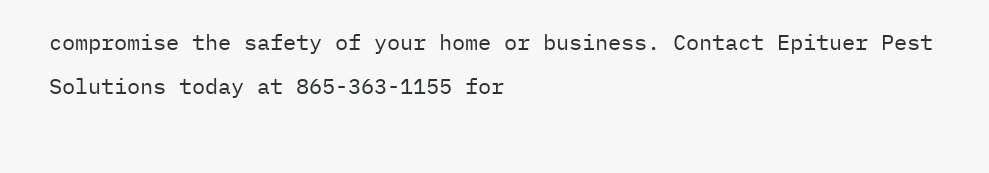compromise the safety of your home or business. Contact Epituer Pest Solutions today at 865-363-1155 for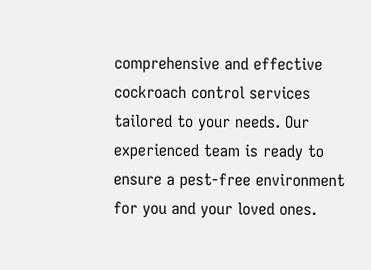comprehensive and effective cockroach control services tailored to your needs. Our experienced team is ready to ensure a pest-free environment for you and your loved ones.